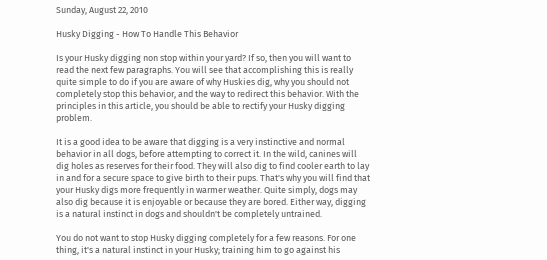Sunday, August 22, 2010

Husky Digging - How To Handle This Behavior

Is your Husky digging non stop within your yard? If so, then you will want to read the next few paragraphs. You will see that accomplishing this is really quite simple to do if you are aware of why Huskies dig, why you should not completely stop this behavior, and the way to redirect this behavior. With the principles in this article, you should be able to rectify your Husky digging problem.

It is a good idea to be aware that digging is a very instinctive and normal behavior in all dogs, before attempting to correct it. In the wild, canines will dig holes as reserves for their food. They will also dig to find cooler earth to lay in and for a secure space to give birth to their pups. That's why you will find that your Husky digs more frequently in warmer weather. Quite simply, dogs may also dig because it is enjoyable or because they are bored. Either way, digging is a natural instinct in dogs and shouldn't be completely untrained.

You do not want to stop Husky digging completely for a few reasons. For one thing, it's a natural instinct in your Husky; training him to go against his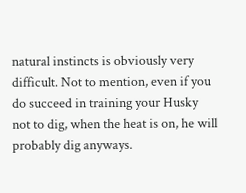natural instincts is obviously very difficult. Not to mention, even if you do succeed in training your Husky not to dig, when the heat is on, he will probably dig anyways.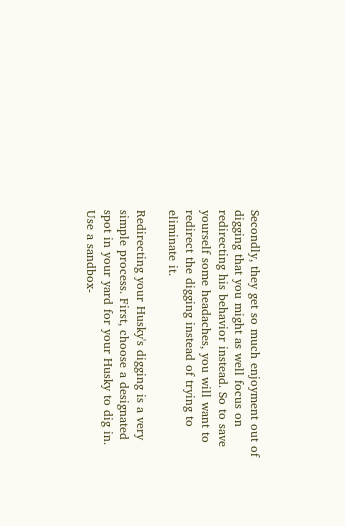Secondly, they get so much enjoyment out of digging that you might as well focus on redirecting his behavior instead. So to save yourself some headaches, you will want to redirect the digging instead of trying to eliminate it.

Redirecting your Husky's digging is a very simple process. First, choose a designated spot in your yard for your Husky to dig in. Use a sandbox-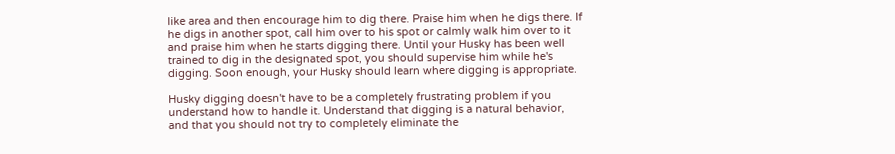like area and then encourage him to dig there. Praise him when he digs there. If he digs in another spot, call him over to his spot or calmly walk him over to it and praise him when he starts digging there. Until your Husky has been well trained to dig in the designated spot, you should supervise him while he's digging. Soon enough, your Husky should learn where digging is appropriate.

Husky digging doesn't have to be a completely frustrating problem if you understand how to handle it. Understand that digging is a natural behavior, and that you should not try to completely eliminate the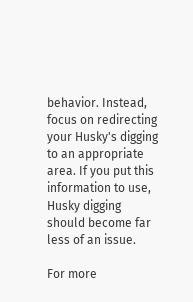behavior. Instead, focus on redirecting your Husky's digging to an appropriate area. If you put this information to use, Husky digging should become far less of an issue.

For more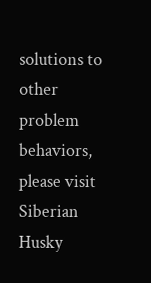solutions to other problem behaviors, please visit Siberian Husky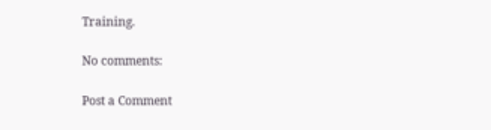Training.

No comments:

Post a Comment